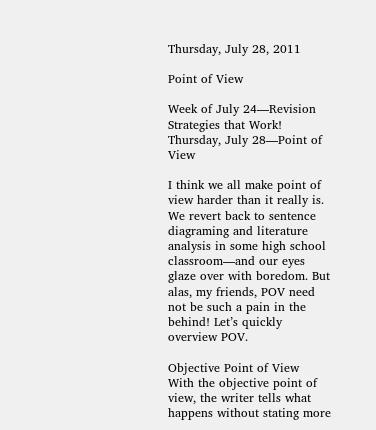Thursday, July 28, 2011

Point of View

Week of July 24—Revision Strategies that Work!
Thursday, July 28—Point of View

I think we all make point of view harder than it really is. We revert back to sentence diagraming and literature analysis in some high school classroom—and our eyes glaze over with boredom. But alas, my friends, POV need not be such a pain in the behind! Let’s quickly overview POV.

Objective Point of View
With the objective point of view, the writer tells what happens without stating more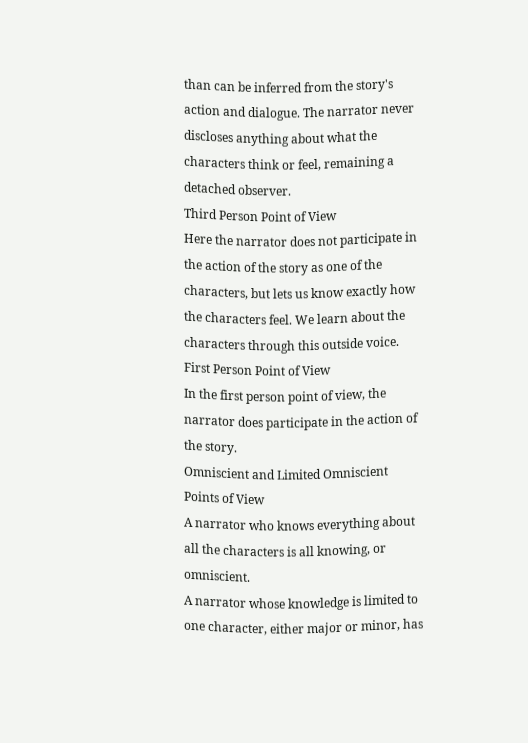than can be inferred from the story's action and dialogue. The narrator never discloses anything about what the characters think or feel, remaining a detached observer.
Third Person Point of View
Here the narrator does not participate in the action of the story as one of the characters, but lets us know exactly how the characters feel. We learn about the characters through this outside voice.
First Person Point of View
In the first person point of view, the narrator does participate in the action of the story.
Omniscient and Limited Omniscient Points of View
A narrator who knows everything about all the characters is all knowing, or omniscient.
A narrator whose knowledge is limited to one character, either major or minor, has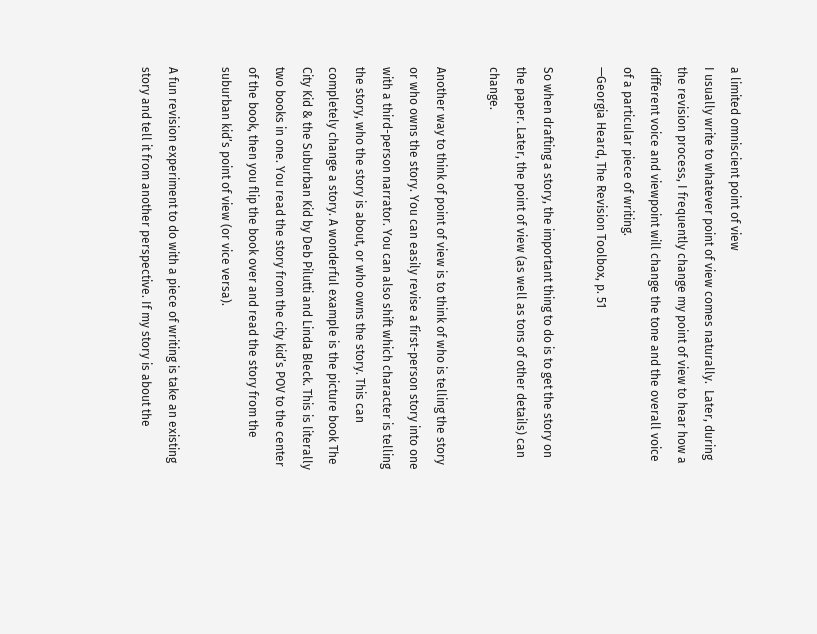a limited omniscient point of view
I usually write to whatever point of view comes naturally.  Later, during the revision process, I frequently change my point of view to hear how a different voice and viewpoint will change the tone and the overall voice of a particular piece of writing.
—Georgia Heard, The Revision Toolbox, p. 51

So when drafting a story, the important thing to do is to get the story on the paper. Later, the point of view (as well as tons of other details) can change.

Another way to think of point of view is to think of who is telling the story or who owns the story. You can easily revise a first-person story into one with a third-person narrator. You can also shift which character is telling the story, who the story is about, or who owns the story. This can completely change a story. A wonderful example is the picture book The City Kid & the Suburban Kid by Deb Pilutti and Linda Bleck. This is literally two books in one. You read the story from the city kid’s POV to the center of the book, then you flip the book over and read the story from the suburban kid’s point of view (or vice versa).

A fun revision experiment to do with a piece of writing is take an existing story and tell it from another perspective. If my story is about the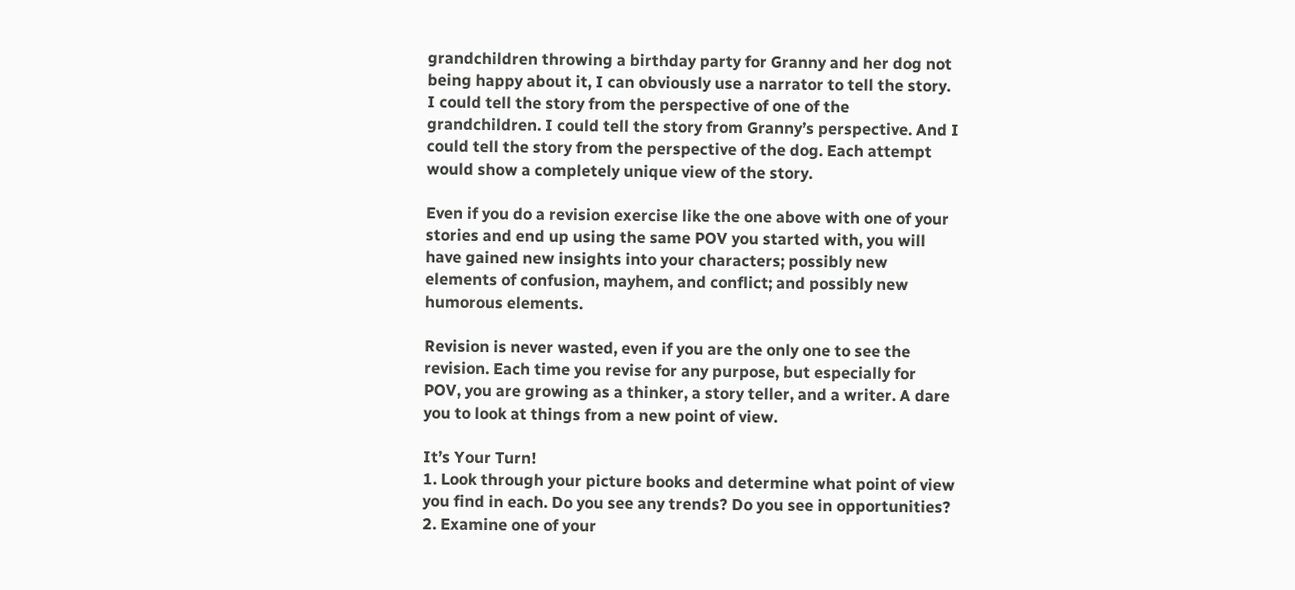grandchildren throwing a birthday party for Granny and her dog not being happy about it, I can obviously use a narrator to tell the story. I could tell the story from the perspective of one of the grandchildren. I could tell the story from Granny’s perspective. And I could tell the story from the perspective of the dog. Each attempt would show a completely unique view of the story.

Even if you do a revision exercise like the one above with one of your stories and end up using the same POV you started with, you will have gained new insights into your characters; possibly new elements of confusion, mayhem, and conflict; and possibly new humorous elements.

Revision is never wasted, even if you are the only one to see the revision. Each time you revise for any purpose, but especially for POV, you are growing as a thinker, a story teller, and a writer. A dare you to look at things from a new point of view.

It’s Your Turn!
1. Look through your picture books and determine what point of view you find in each. Do you see any trends? Do you see in opportunities?
2. Examine one of your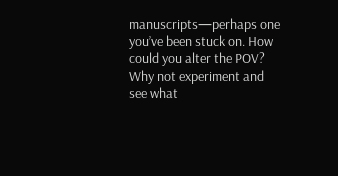manuscripts—perhaps one you’ve been stuck on. How could you alter the POV? Why not experiment and see what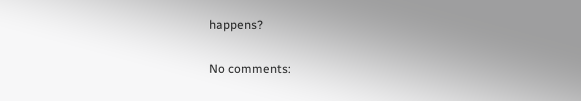happens?

No comments: